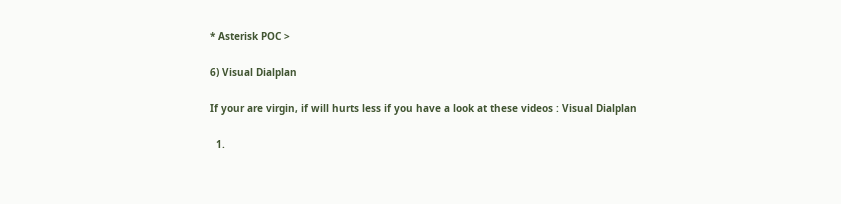* Asterisk POC >

6) Visual Dialplan

If your are virgin, if will hurts less if you have a look at these videos : Visual Dialplan

  1.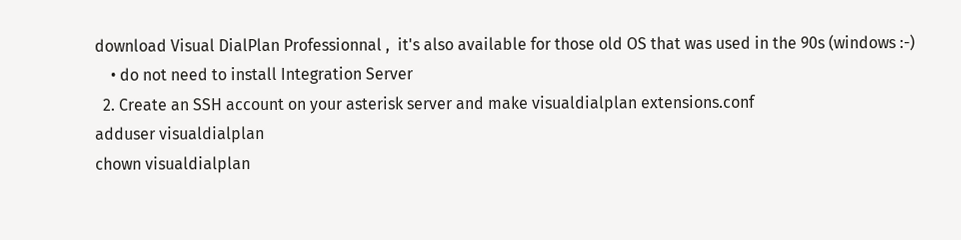download Visual DialPlan Professionnal ,  it's also available for those old OS that was used in the 90s (windows :-)
    • do not need to install Integration Server
  2. Create an SSH account on your asterisk server and make visualdialplan extensions.conf
adduser visualdialplan
chown visualdialplan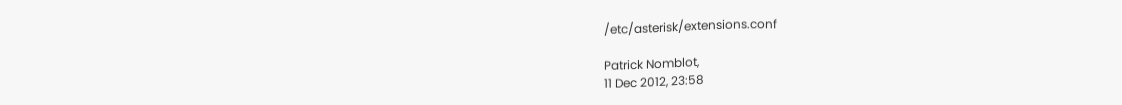/etc/asterisk/extensions.conf

Patrick Nomblot,
11 Dec 2012, 23:58